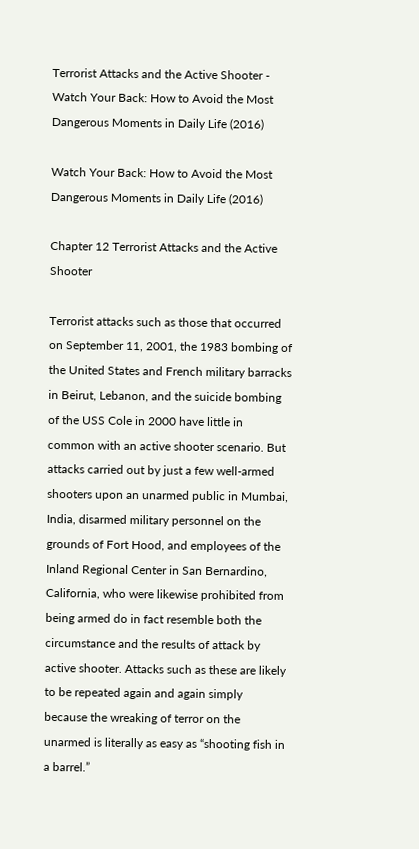Terrorist Attacks and the Active Shooter - Watch Your Back: How to Avoid the Most Dangerous Moments in Daily Life (2016)

Watch Your Back: How to Avoid the Most Dangerous Moments in Daily Life (2016)

Chapter 12 Terrorist Attacks and the Active Shooter

Terrorist attacks such as those that occurred on September 11, 2001, the 1983 bombing of the United States and French military barracks in Beirut, Lebanon, and the suicide bombing of the USS Cole in 2000 have little in common with an active shooter scenario. But attacks carried out by just a few well-armed shooters upon an unarmed public in Mumbai, India, disarmed military personnel on the grounds of Fort Hood, and employees of the Inland Regional Center in San Bernardino, California, who were likewise prohibited from being armed do in fact resemble both the circumstance and the results of attack by active shooter. Attacks such as these are likely to be repeated again and again simply because the wreaking of terror on the unarmed is literally as easy as “shooting fish in a barrel.”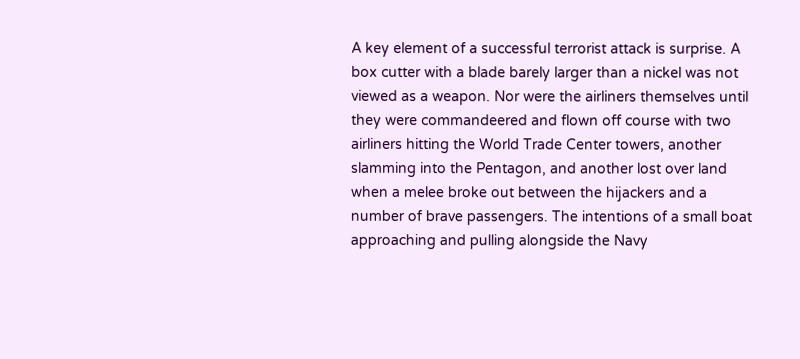A key element of a successful terrorist attack is surprise. A box cutter with a blade barely larger than a nickel was not viewed as a weapon. Nor were the airliners themselves until they were commandeered and flown off course with two airliners hitting the World Trade Center towers, another slamming into the Pentagon, and another lost over land when a melee broke out between the hijackers and a number of brave passengers. The intentions of a small boat approaching and pulling alongside the Navy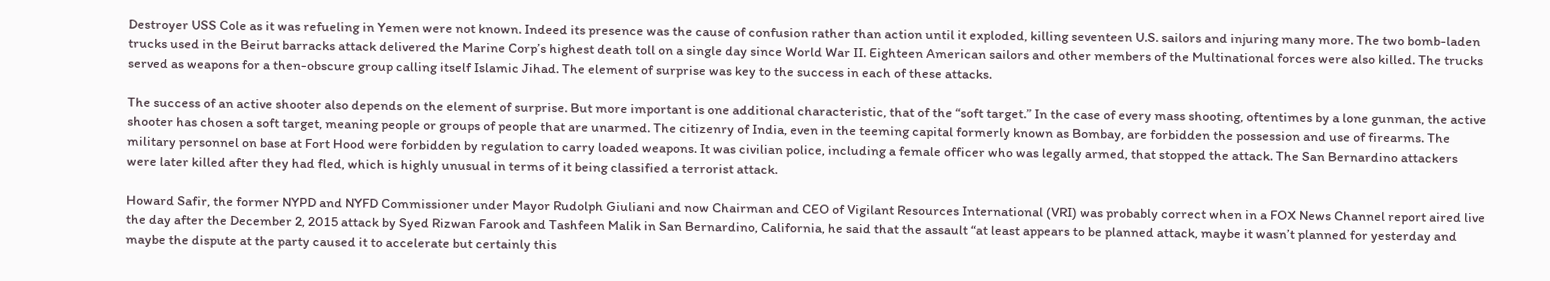Destroyer USS Cole as it was refueling in Yemen were not known. Indeed its presence was the cause of confusion rather than action until it exploded, killing seventeen U.S. sailors and injuring many more. The two bomb-laden trucks used in the Beirut barracks attack delivered the Marine Corp’s highest death toll on a single day since World War II. Eighteen American sailors and other members of the Multinational forces were also killed. The trucks served as weapons for a then-obscure group calling itself Islamic Jihad. The element of surprise was key to the success in each of these attacks.

The success of an active shooter also depends on the element of surprise. But more important is one additional characteristic, that of the “soft target.” In the case of every mass shooting, oftentimes by a lone gunman, the active shooter has chosen a soft target, meaning people or groups of people that are unarmed. The citizenry of India, even in the teeming capital formerly known as Bombay, are forbidden the possession and use of firearms. The military personnel on base at Fort Hood were forbidden by regulation to carry loaded weapons. It was civilian police, including a female officer who was legally armed, that stopped the attack. The San Bernardino attackers were later killed after they had fled, which is highly unusual in terms of it being classified a terrorist attack.

Howard Safir, the former NYPD and NYFD Commissioner under Mayor Rudolph Giuliani and now Chairman and CEO of Vigilant Resources International (VRI) was probably correct when in a FOX News Channel report aired live the day after the December 2, 2015 attack by Syed Rizwan Farook and Tashfeen Malik in San Bernardino, California, he said that the assault “at least appears to be planned attack, maybe it wasn’t planned for yesterday and maybe the dispute at the party caused it to accelerate but certainly this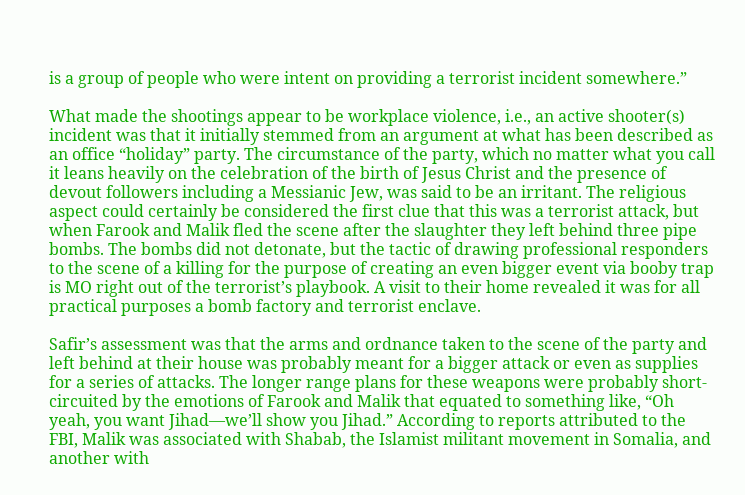is a group of people who were intent on providing a terrorist incident somewhere.”

What made the shootings appear to be workplace violence, i.e., an active shooter(s) incident was that it initially stemmed from an argument at what has been described as an office “holiday” party. The circumstance of the party, which no matter what you call it leans heavily on the celebration of the birth of Jesus Christ and the presence of devout followers including a Messianic Jew, was said to be an irritant. The religious aspect could certainly be considered the first clue that this was a terrorist attack, but when Farook and Malik fled the scene after the slaughter they left behind three pipe bombs. The bombs did not detonate, but the tactic of drawing professional responders to the scene of a killing for the purpose of creating an even bigger event via booby trap is MO right out of the terrorist’s playbook. A visit to their home revealed it was for all practical purposes a bomb factory and terrorist enclave.

Safir’s assessment was that the arms and ordnance taken to the scene of the party and left behind at their house was probably meant for a bigger attack or even as supplies for a series of attacks. The longer range plans for these weapons were probably short-circuited by the emotions of Farook and Malik that equated to something like, “Oh yeah, you want Jihad—we’ll show you Jihad.” According to reports attributed to the FBI, Malik was associated with Shabab, the Islamist militant movement in Somalia, and another with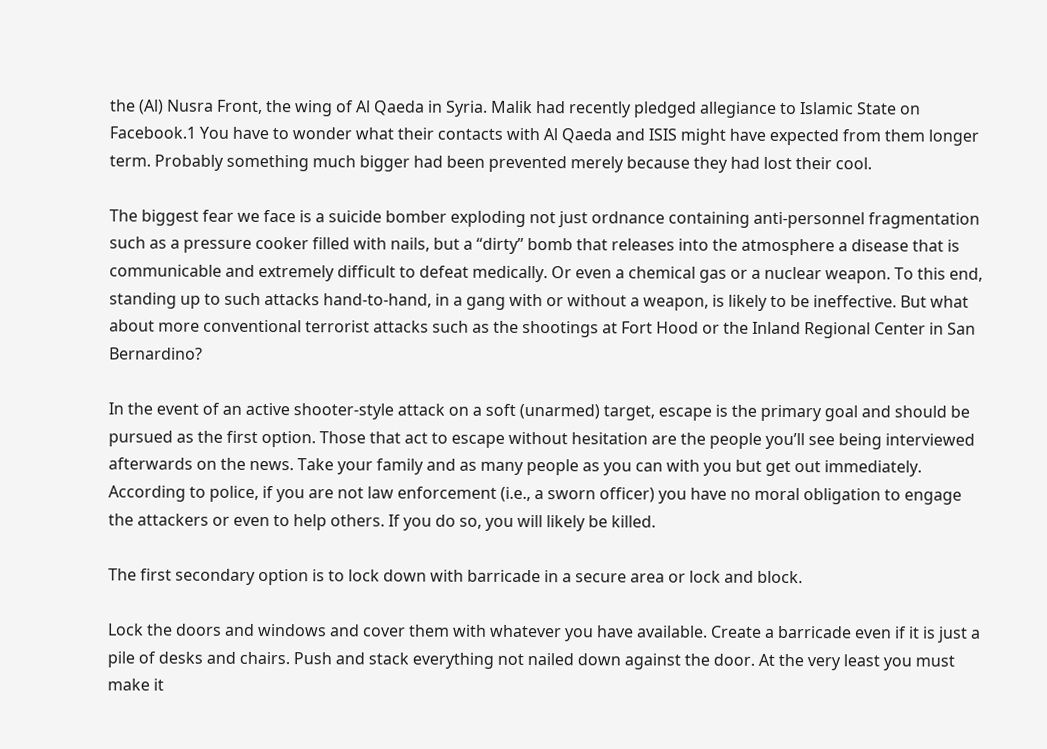the (Al) Nusra Front, the wing of Al Qaeda in Syria. Malik had recently pledged allegiance to Islamic State on Facebook.1 You have to wonder what their contacts with Al Qaeda and ISIS might have expected from them longer term. Probably something much bigger had been prevented merely because they had lost their cool.

The biggest fear we face is a suicide bomber exploding not just ordnance containing anti-personnel fragmentation such as a pressure cooker filled with nails, but a “dirty” bomb that releases into the atmosphere a disease that is communicable and extremely difficult to defeat medically. Or even a chemical gas or a nuclear weapon. To this end, standing up to such attacks hand-to-hand, in a gang with or without a weapon, is likely to be ineffective. But what about more conventional terrorist attacks such as the shootings at Fort Hood or the Inland Regional Center in San Bernardino?

In the event of an active shooter-style attack on a soft (unarmed) target, escape is the primary goal and should be pursued as the first option. Those that act to escape without hesitation are the people you’ll see being interviewed afterwards on the news. Take your family and as many people as you can with you but get out immediately. According to police, if you are not law enforcement (i.e., a sworn officer) you have no moral obligation to engage the attackers or even to help others. If you do so, you will likely be killed.

The first secondary option is to lock down with barricade in a secure area or lock and block.

Lock the doors and windows and cover them with whatever you have available. Create a barricade even if it is just a pile of desks and chairs. Push and stack everything not nailed down against the door. At the very least you must make it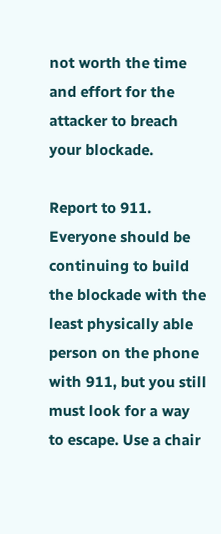not worth the time and effort for the attacker to breach your blockade.

Report to 911. Everyone should be continuing to build the blockade with the least physically able person on the phone with 911, but you still must look for a way to escape. Use a chair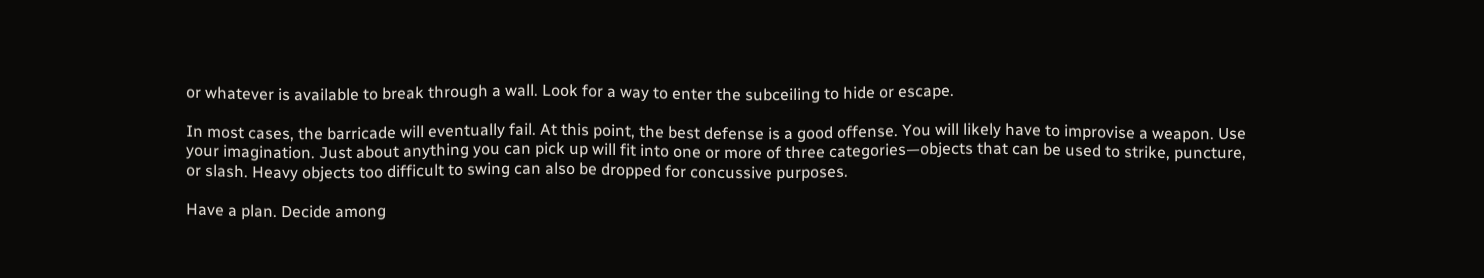or whatever is available to break through a wall. Look for a way to enter the subceiling to hide or escape.

In most cases, the barricade will eventually fail. At this point, the best defense is a good offense. You will likely have to improvise a weapon. Use your imagination. Just about anything you can pick up will fit into one or more of three categories—objects that can be used to strike, puncture, or slash. Heavy objects too difficult to swing can also be dropped for concussive purposes.

Have a plan. Decide among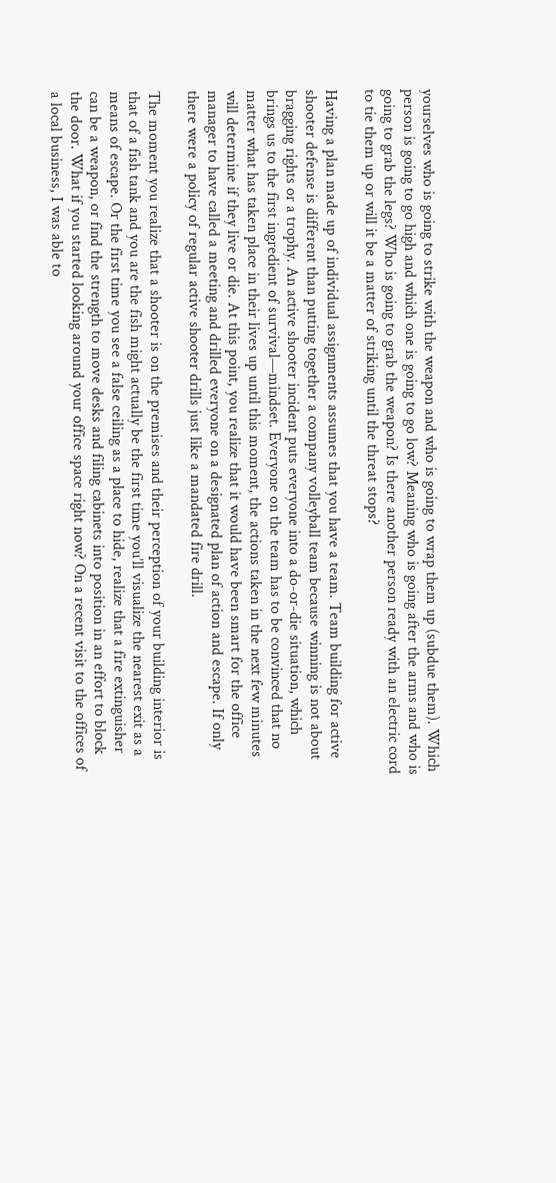yourselves who is going to strike with the weapon and who is going to wrap them up (subdue them). Which person is going to go high and which one is going to go low? Meaning who is going after the arms and who is going to grab the legs? Who is going to grab the weapon? Is there another person ready with an electric cord to tie them up or will it be a matter of striking until the threat stops?

Having a plan made up of individual assignments assumes that you have a team. Team building for active shooter defense is different than putting together a company volleyball team because winning is not about bragging rights or a trophy. An active shooter incident puts everyone into a do-or-die situation, which brings us to the first ingredient of survival—mindset. Everyone on the team has to be convinced that no matter what has taken place in their lives up until this moment, the actions taken in the next few minutes will determine if they live or die. At this point, you realize that it would have been smart for the office manager to have called a meeting and drilled everyone on a designated plan of action and escape. If only there were a policy of regular active shooter drills just like a mandated fire drill.

The moment you realize that a shooter is on the premises and their perception of your building interior is that of a fish tank and you are the fish might actually be the first time you’ll visualize the nearest exit as a means of escape. Or the first time you see a false ceiling as a place to hide, realize that a fire extinguisher can be a weapon, or find the strength to move desks and filing cabinets into position in an effort to block the door. What if you started looking around your office space right now? On a recent visit to the offices of a local business, I was able to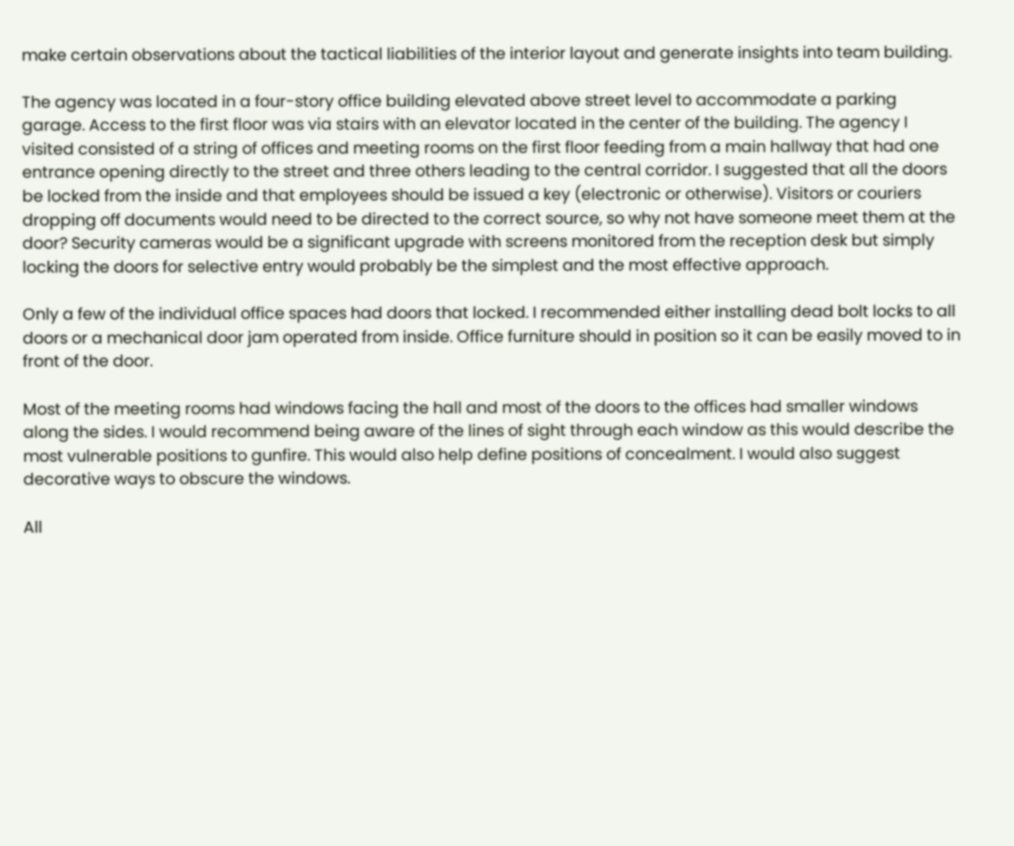make certain observations about the tactical liabilities of the interior layout and generate insights into team building.

The agency was located in a four-story office building elevated above street level to accommodate a parking garage. Access to the first floor was via stairs with an elevator located in the center of the building. The agency I visited consisted of a string of offices and meeting rooms on the first floor feeding from a main hallway that had one entrance opening directly to the street and three others leading to the central corridor. I suggested that all the doors be locked from the inside and that employees should be issued a key (electronic or otherwise). Visitors or couriers dropping off documents would need to be directed to the correct source, so why not have someone meet them at the door? Security cameras would be a significant upgrade with screens monitored from the reception desk but simply locking the doors for selective entry would probably be the simplest and the most effective approach.

Only a few of the individual office spaces had doors that locked. I recommended either installing dead bolt locks to all doors or a mechanical door jam operated from inside. Office furniture should in position so it can be easily moved to in front of the door.

Most of the meeting rooms had windows facing the hall and most of the doors to the offices had smaller windows along the sides. I would recommend being aware of the lines of sight through each window as this would describe the most vulnerable positions to gunfire. This would also help define positions of concealment. I would also suggest decorative ways to obscure the windows.

All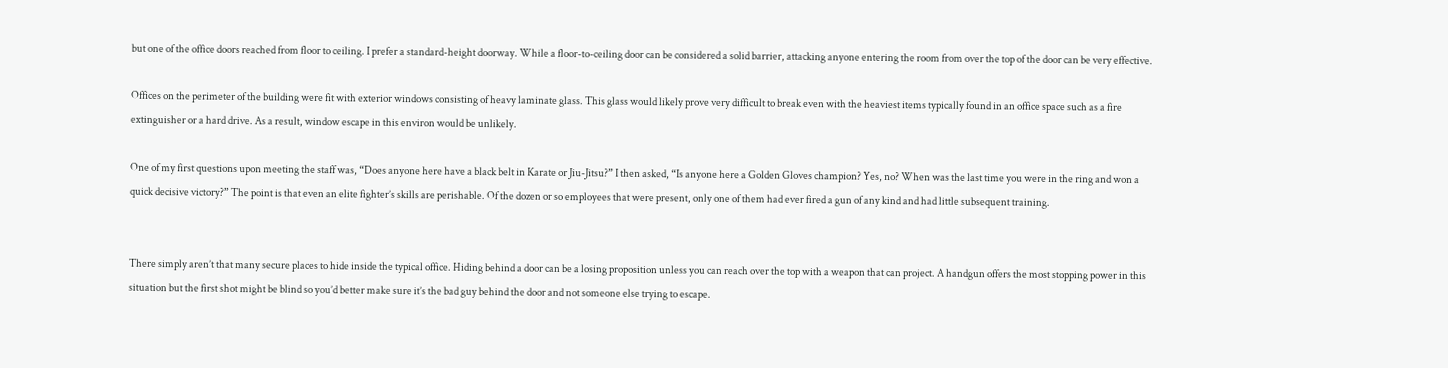but one of the office doors reached from floor to ceiling. I prefer a standard-height doorway. While a floor-to-ceiling door can be considered a solid barrier, attacking anyone entering the room from over the top of the door can be very effective.

Offices on the perimeter of the building were fit with exterior windows consisting of heavy laminate glass. This glass would likely prove very difficult to break even with the heaviest items typically found in an office space such as a fire extinguisher or a hard drive. As a result, window escape in this environ would be unlikely.

One of my first questions upon meeting the staff was, “Does anyone here have a black belt in Karate or Jiu-Jitsu?” I then asked, “Is anyone here a Golden Gloves champion? Yes, no? When was the last time you were in the ring and won a quick decisive victory?” The point is that even an elite fighter’s skills are perishable. Of the dozen or so employees that were present, only one of them had ever fired a gun of any kind and had little subsequent training.


There simply aren’t that many secure places to hide inside the typical office. Hiding behind a door can be a losing proposition unless you can reach over the top with a weapon that can project. A handgun offers the most stopping power in this situation but the first shot might be blind so you’d better make sure it’s the bad guy behind the door and not someone else trying to escape.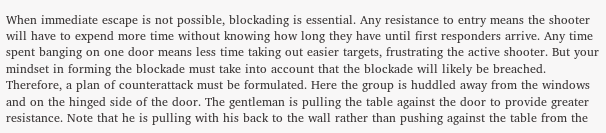When immediate escape is not possible, blockading is essential. Any resistance to entry means the shooter will have to expend more time without knowing how long they have until first responders arrive. Any time spent banging on one door means less time taking out easier targets, frustrating the active shooter. But your mindset in forming the blockade must take into account that the blockade will likely be breached. Therefore, a plan of counterattack must be formulated. Here the group is huddled away from the windows and on the hinged side of the door. The gentleman is pulling the table against the door to provide greater resistance. Note that he is pulling with his back to the wall rather than pushing against the table from the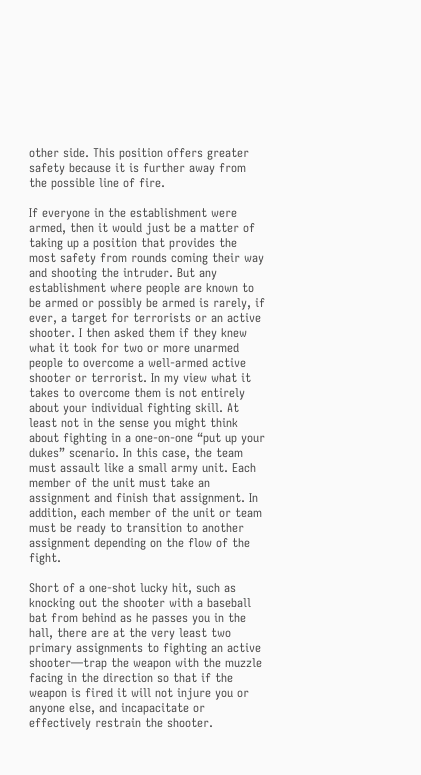other side. This position offers greater safety because it is further away from the possible line of fire.

If everyone in the establishment were armed, then it would just be a matter of taking up a position that provides the most safety from rounds coming their way and shooting the intruder. But any establishment where people are known to be armed or possibly be armed is rarely, if ever, a target for terrorists or an active shooter. I then asked them if they knew what it took for two or more unarmed people to overcome a well-armed active shooter or terrorist. In my view what it takes to overcome them is not entirely about your individual fighting skill. At least not in the sense you might think about fighting in a one-on-one “put up your dukes” scenario. In this case, the team must assault like a small army unit. Each member of the unit must take an assignment and finish that assignment. In addition, each member of the unit or team must be ready to transition to another assignment depending on the flow of the fight.

Short of a one-shot lucky hit, such as knocking out the shooter with a baseball bat from behind as he passes you in the hall, there are at the very least two primary assignments to fighting an active shooter—trap the weapon with the muzzle facing in the direction so that if the weapon is fired it will not injure you or anyone else, and incapacitate or effectively restrain the shooter.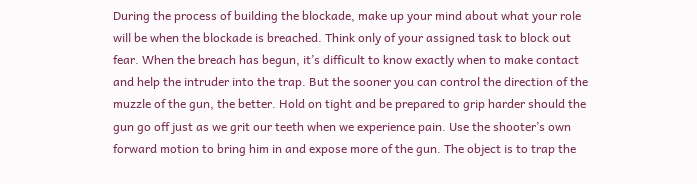During the process of building the blockade, make up your mind about what your role will be when the blockade is breached. Think only of your assigned task to block out fear. When the breach has begun, it’s difficult to know exactly when to make contact and help the intruder into the trap. But the sooner you can control the direction of the muzzle of the gun, the better. Hold on tight and be prepared to grip harder should the gun go off just as we grit our teeth when we experience pain. Use the shooter’s own forward motion to bring him in and expose more of the gun. The object is to trap the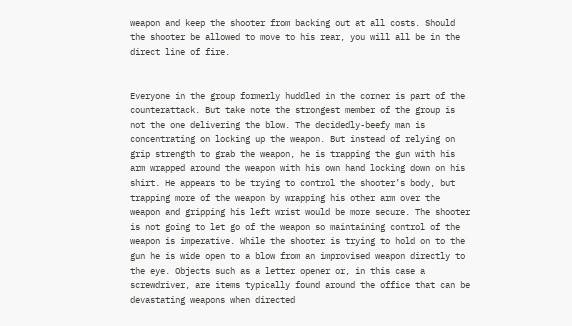weapon and keep the shooter from backing out at all costs. Should the shooter be allowed to move to his rear, you will all be in the direct line of fire.


Everyone in the group formerly huddled in the corner is part of the counterattack. But take note the strongest member of the group is not the one delivering the blow. The decidedly-beefy man is concentrating on locking up the weapon. But instead of relying on grip strength to grab the weapon, he is trapping the gun with his arm wrapped around the weapon with his own hand locking down on his shirt. He appears to be trying to control the shooter’s body, but trapping more of the weapon by wrapping his other arm over the weapon and gripping his left wrist would be more secure. The shooter is not going to let go of the weapon so maintaining control of the weapon is imperative. While the shooter is trying to hold on to the gun he is wide open to a blow from an improvised weapon directly to the eye. Objects such as a letter opener or, in this case a screwdriver, are items typically found around the office that can be devastating weapons when directed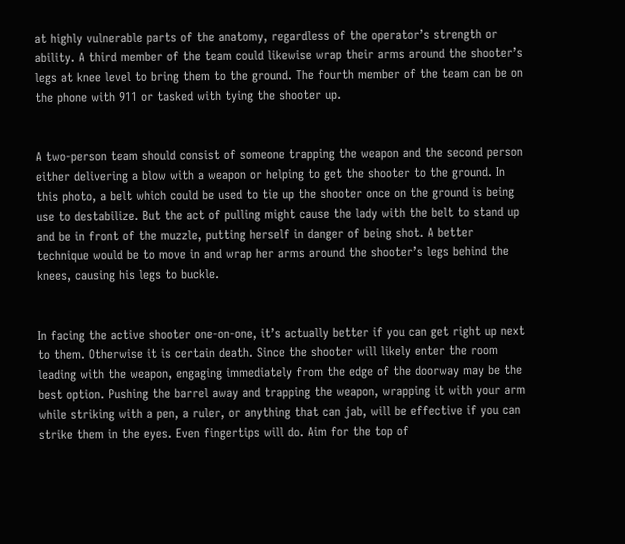at highly vulnerable parts of the anatomy, regardless of the operator’s strength or ability. A third member of the team could likewise wrap their arms around the shooter’s legs at knee level to bring them to the ground. The fourth member of the team can be on the phone with 911 or tasked with tying the shooter up.


A two-person team should consist of someone trapping the weapon and the second person either delivering a blow with a weapon or helping to get the shooter to the ground. In this photo, a belt which could be used to tie up the shooter once on the ground is being use to destabilize. But the act of pulling might cause the lady with the belt to stand up and be in front of the muzzle, putting herself in danger of being shot. A better technique would be to move in and wrap her arms around the shooter’s legs behind the knees, causing his legs to buckle.


In facing the active shooter one-on-one, it’s actually better if you can get right up next to them. Otherwise it is certain death. Since the shooter will likely enter the room leading with the weapon, engaging immediately from the edge of the doorway may be the best option. Pushing the barrel away and trapping the weapon, wrapping it with your arm while striking with a pen, a ruler, or anything that can jab, will be effective if you can strike them in the eyes. Even fingertips will do. Aim for the top of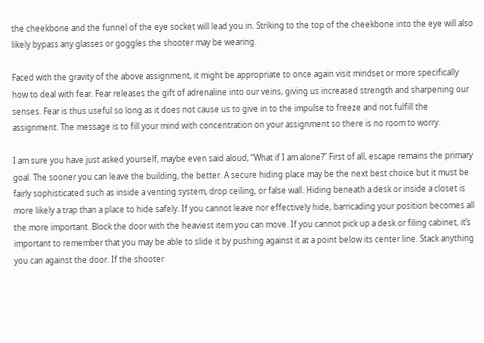the cheekbone and the funnel of the eye socket will lead you in. Striking to the top of the cheekbone into the eye will also likely bypass any glasses or goggles the shooter may be wearing.

Faced with the gravity of the above assignment, it might be appropriate to once again visit mindset or more specifically how to deal with fear. Fear releases the gift of adrenaline into our veins, giving us increased strength and sharpening our senses. Fear is thus useful so long as it does not cause us to give in to the impulse to freeze and not fulfill the assignment. The message is to fill your mind with concentration on your assignment so there is no room to worry.

I am sure you have just asked yourself, maybe even said aloud, “What if I am alone?” First of all, escape remains the primary goal. The sooner you can leave the building, the better. A secure hiding place may be the next best choice but it must be fairly sophisticated such as inside a venting system, drop ceiling, or false wall. Hiding beneath a desk or inside a closet is more likely a trap than a place to hide safely. If you cannot leave nor effectively hide, barricading your position becomes all the more important. Block the door with the heaviest item you can move. If you cannot pick up a desk or filing cabinet, it’s important to remember that you may be able to slide it by pushing against it at a point below its center line. Stack anything you can against the door. If the shooter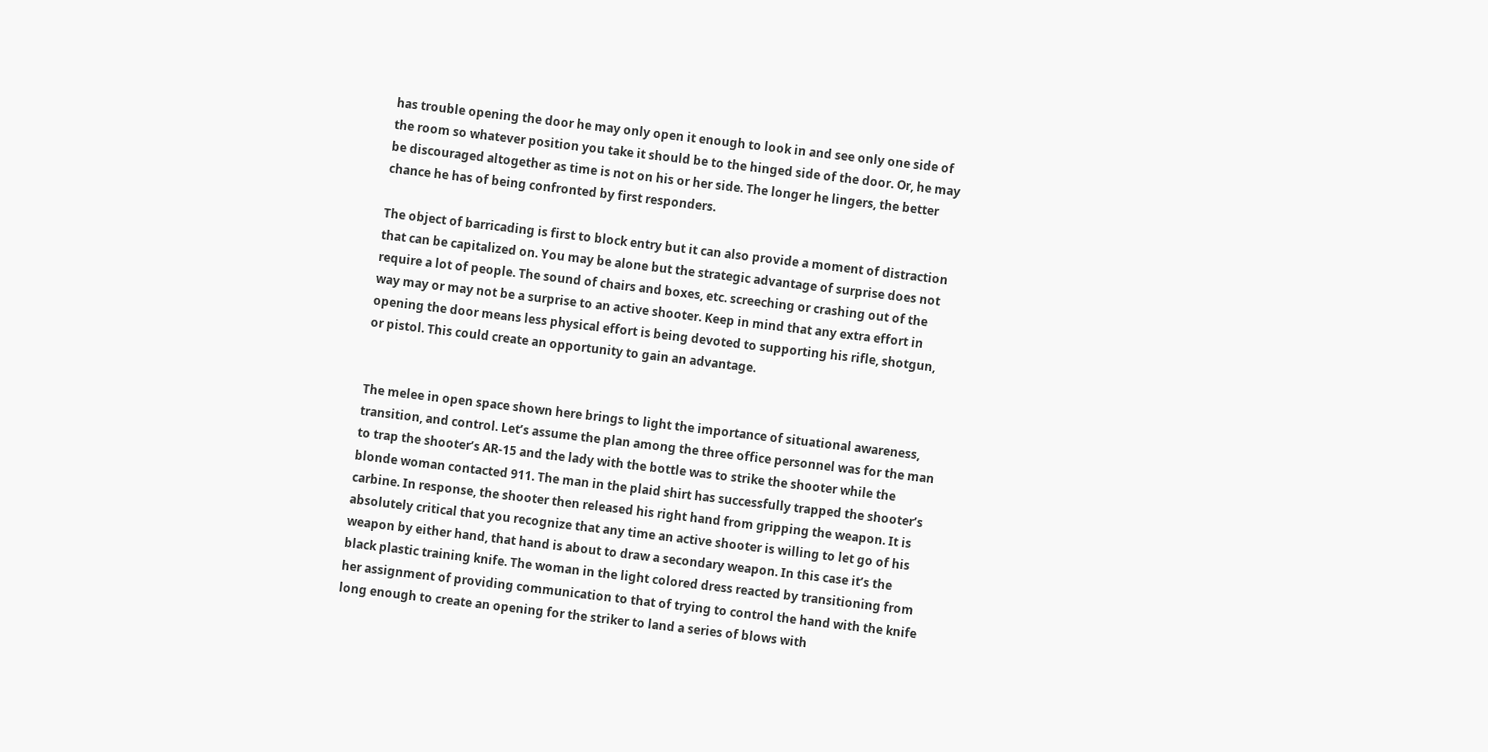has trouble opening the door he may only open it enough to look in and see only one side of the room so whatever position you take it should be to the hinged side of the door. Or, he may be discouraged altogether as time is not on his or her side. The longer he lingers, the better chance he has of being confronted by first responders.

The object of barricading is first to block entry but it can also provide a moment of distraction that can be capitalized on. You may be alone but the strategic advantage of surprise does not require a lot of people. The sound of chairs and boxes, etc. screeching or crashing out of the way may or may not be a surprise to an active shooter. Keep in mind that any extra effort in opening the door means less physical effort is being devoted to supporting his rifle, shotgun, or pistol. This could create an opportunity to gain an advantage.


The melee in open space shown here brings to light the importance of situational awareness, transition, and control. Let’s assume the plan among the three office personnel was for the man to trap the shooter’s AR-15 and the lady with the bottle was to strike the shooter while the blonde woman contacted 911. The man in the plaid shirt has successfully trapped the shooter’s carbine. In response, the shooter then released his right hand from gripping the weapon. It is absolutely critical that you recognize that any time an active shooter is willing to let go of his weapon by either hand, that hand is about to draw a secondary weapon. In this case it’s the black plastic training knife. The woman in the light colored dress reacted by transitioning from her assignment of providing communication to that of trying to control the hand with the knife long enough to create an opening for the striker to land a series of blows with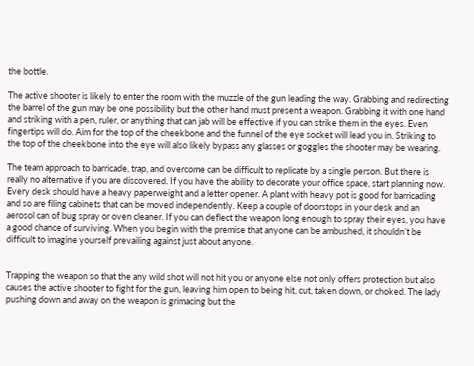the bottle.

The active shooter is likely to enter the room with the muzzle of the gun leading the way. Grabbing and redirecting the barrel of the gun may be one possibility but the other hand must present a weapon. Grabbing it with one hand and striking with a pen, ruler, or anything that can jab will be effective if you can strike them in the eyes. Even fingertips will do. Aim for the top of the cheekbone and the funnel of the eye socket will lead you in. Striking to the top of the cheekbone into the eye will also likely bypass any glasses or goggles the shooter may be wearing.

The team approach to barricade, trap, and overcome can be difficult to replicate by a single person. But there is really no alternative if you are discovered. If you have the ability to decorate your office space, start planning now. Every desk should have a heavy paperweight and a letter opener. A plant with heavy pot is good for barricading and so are filing cabinets that can be moved independently. Keep a couple of doorstops in your desk and an aerosol can of bug spray or oven cleaner. If you can deflect the weapon long enough to spray their eyes, you have a good chance of surviving. When you begin with the premise that anyone can be ambushed, it shouldn’t be difficult to imagine yourself prevailing against just about anyone.


Trapping the weapon so that the any wild shot will not hit you or anyone else not only offers protection but also causes the active shooter to fight for the gun, leaving him open to being hit, cut, taken down, or choked. The lady pushing down and away on the weapon is grimacing but the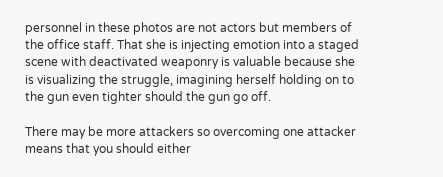personnel in these photos are not actors but members of the office staff. That she is injecting emotion into a staged scene with deactivated weaponry is valuable because she is visualizing the struggle, imagining herself holding on to the gun even tighter should the gun go off.

There may be more attackers so overcoming one attacker means that you should either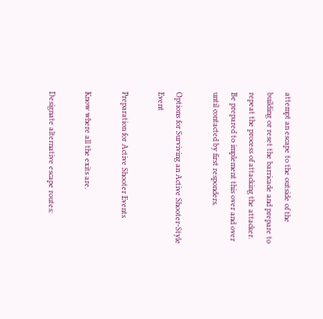attempt an escape to the outside of the building or reset the barricade and prepare to repeat the process of attacking the attacker. Be prepared to implement this over and over until contacted by first responders.

Options for Surviving an Active Shooter-Style Event

Preparation for Active Shooter Events

Know where all the exits are.

Designate alternative escape routes: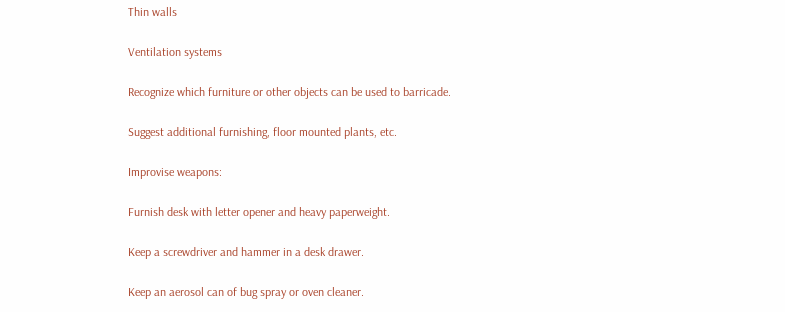Thin walls

Ventilation systems

Recognize which furniture or other objects can be used to barricade.

Suggest additional furnishing, floor mounted plants, etc.

Improvise weapons:

Furnish desk with letter opener and heavy paperweight.

Keep a screwdriver and hammer in a desk drawer.

Keep an aerosol can of bug spray or oven cleaner.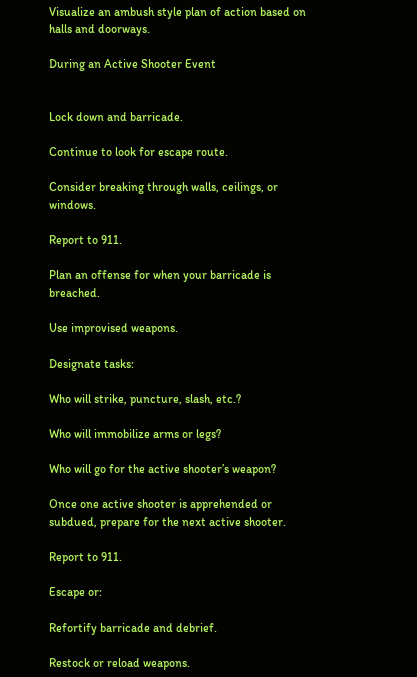Visualize an ambush style plan of action based on halls and doorways.

During an Active Shooter Event


Lock down and barricade.

Continue to look for escape route.

Consider breaking through walls, ceilings, or windows.

Report to 911.

Plan an offense for when your barricade is breached.

Use improvised weapons.

Designate tasks:

Who will strike, puncture, slash, etc.?

Who will immobilize arms or legs?

Who will go for the active shooter’s weapon?

Once one active shooter is apprehended or subdued, prepare for the next active shooter.

Report to 911.

Escape or:

Refortify barricade and debrief.

Restock or reload weapons.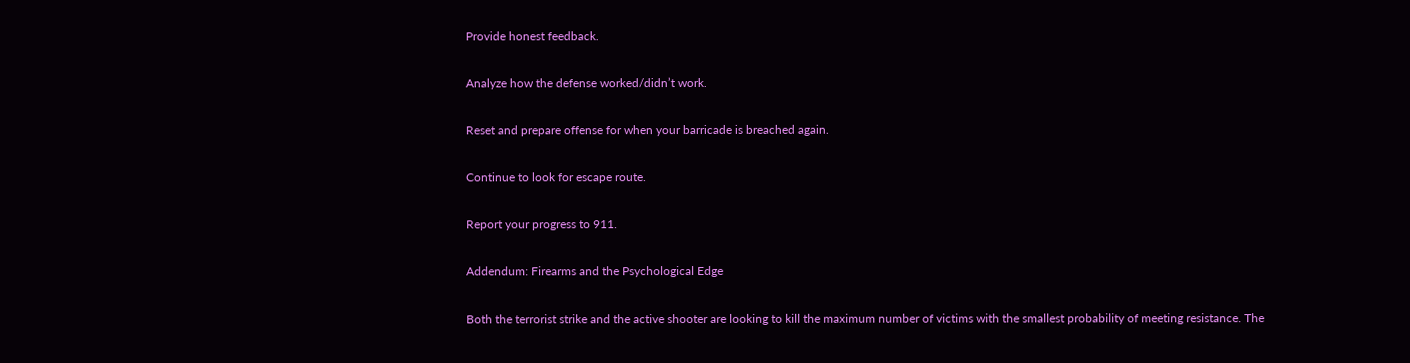Provide honest feedback.

Analyze how the defense worked/didn’t work.

Reset and prepare offense for when your barricade is breached again.

Continue to look for escape route.

Report your progress to 911.

Addendum: Firearms and the Psychological Edge

Both the terrorist strike and the active shooter are looking to kill the maximum number of victims with the smallest probability of meeting resistance. The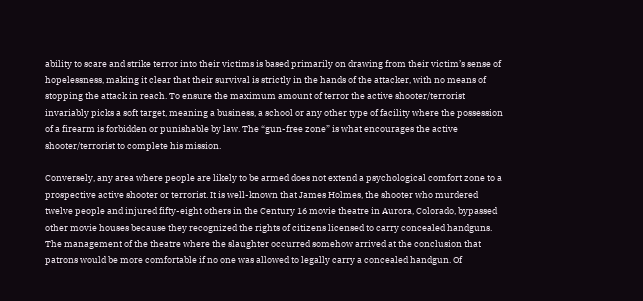ability to scare and strike terror into their victims is based primarily on drawing from their victim’s sense of hopelessness, making it clear that their survival is strictly in the hands of the attacker, with no means of stopping the attack in reach. To ensure the maximum amount of terror the active shooter/terrorist invariably picks a soft target, meaning a business, a school or any other type of facility where the possession of a firearm is forbidden or punishable by law. The “gun-free zone” is what encourages the active shooter/terrorist to complete his mission.

Conversely, any area where people are likely to be armed does not extend a psychological comfort zone to a prospective active shooter or terrorist. It is well-known that James Holmes, the shooter who murdered twelve people and injured fifty-eight others in the Century 16 movie theatre in Aurora, Colorado, bypassed other movie houses because they recognized the rights of citizens licensed to carry concealed handguns. The management of the theatre where the slaughter occurred somehow arrived at the conclusion that patrons would be more comfortable if no one was allowed to legally carry a concealed handgun. Of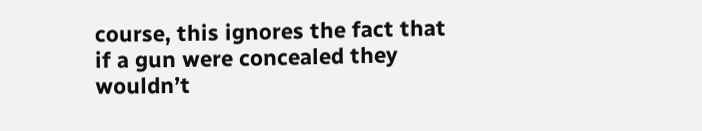course, this ignores the fact that if a gun were concealed they wouldn’t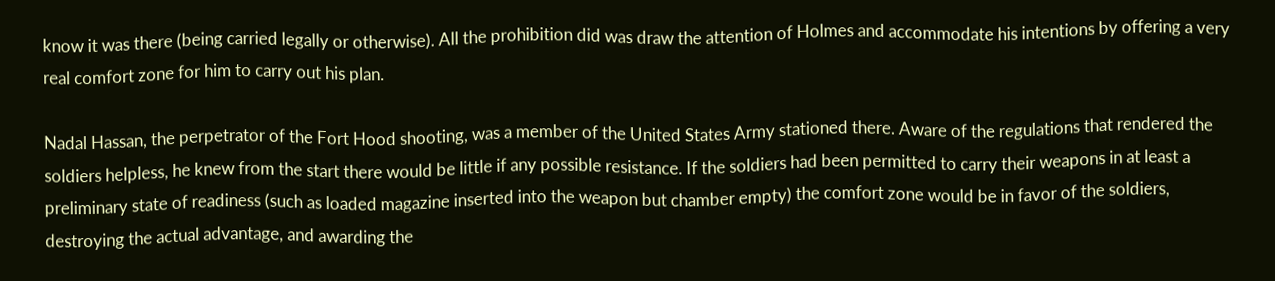know it was there (being carried legally or otherwise). All the prohibition did was draw the attention of Holmes and accommodate his intentions by offering a very real comfort zone for him to carry out his plan.

Nadal Hassan, the perpetrator of the Fort Hood shooting, was a member of the United States Army stationed there. Aware of the regulations that rendered the soldiers helpless, he knew from the start there would be little if any possible resistance. If the soldiers had been permitted to carry their weapons in at least a preliminary state of readiness (such as loaded magazine inserted into the weapon but chamber empty) the comfort zone would be in favor of the soldiers, destroying the actual advantage, and awarding the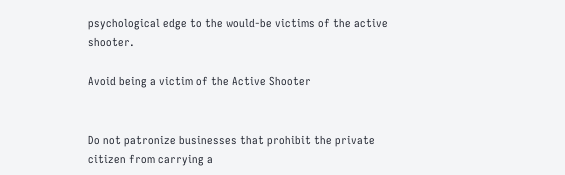psychological edge to the would-be victims of the active shooter.

Avoid being a victim of the Active Shooter


Do not patronize businesses that prohibit the private citizen from carrying a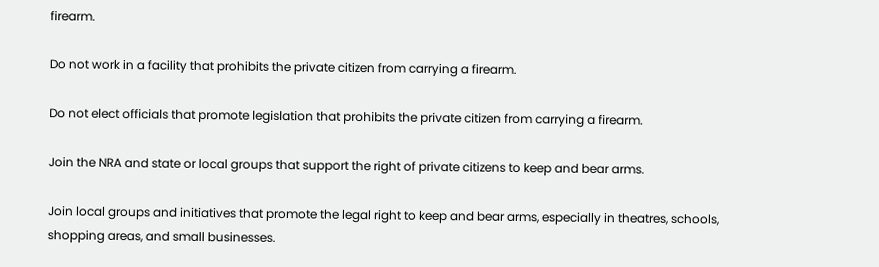firearm.

Do not work in a facility that prohibits the private citizen from carrying a firearm.

Do not elect officials that promote legislation that prohibits the private citizen from carrying a firearm.

Join the NRA and state or local groups that support the right of private citizens to keep and bear arms.

Join local groups and initiatives that promote the legal right to keep and bear arms, especially in theatres, schools, shopping areas, and small businesses.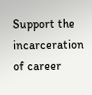Support the incarceration of career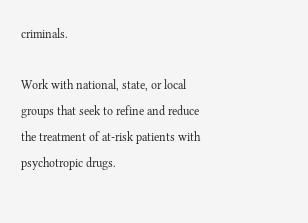criminals.

Work with national, state, or local groups that seek to refine and reduce the treatment of at-risk patients with psychotropic drugs.